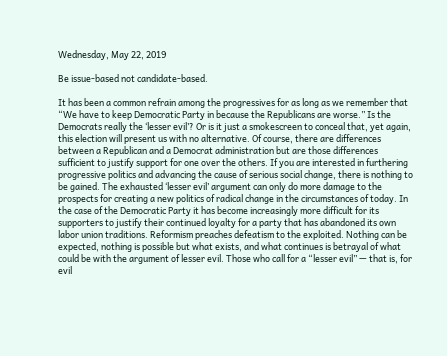Wednesday, May 22, 2019

Be issue-based not candidate-based.

It has been a common refrain among the progressives for as long as we remember that “We have to keep Democratic Party in because the Republicans are worse.” Is the Democrats really the ‘lesser evil’? Or is it just a smokescreen to conceal that, yet again, this election will present us with no alternative. Of course, there are differences between a Republican and a Democrat administration but are those differences sufficient to justify support for one over the others. If you are interested in furthering progressive politics and advancing the cause of serious social change, there is nothing to be gained. The exhausted ‘lesser evil’ argument can only do more damage to the prospects for creating a new politics of radical change in the circumstances of today. In the case of the Democratic Party it has become increasingly more difficult for its supporters to justify their continued loyalty for a party that has abandoned its own labor union traditions. Reformism preaches defeatism to the exploited. Nothing can be expected, nothing is possible but what exists, and what continues is betrayal of what could be with the argument of lesser evil. Those who call for a “lesser evil” — that is, for evil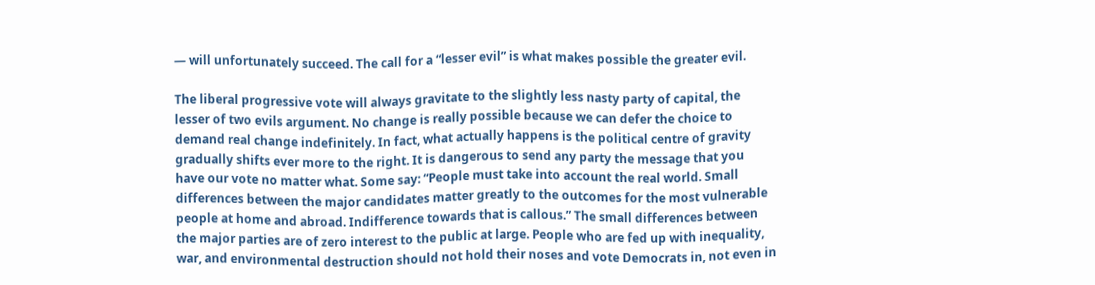— will unfortunately succeed. The call for a “lesser evil” is what makes possible the greater evil.

The liberal progressive vote will always gravitate to the slightly less nasty party of capital, the lesser of two evils argument. No change is really possible because we can defer the choice to demand real change indefinitely. In fact, what actually happens is the political centre of gravity gradually shifts ever more to the right. It is dangerous to send any party the message that you have our vote no matter what. Some say: “People must take into account the real world. Small differences between the major candidates matter greatly to the outcomes for the most vulnerable people at home and abroad. Indifference towards that is callous.” The small differences between the major parties are of zero interest to the public at large. People who are fed up with inequality, war, and environmental destruction should not hold their noses and vote Democrats in, not even in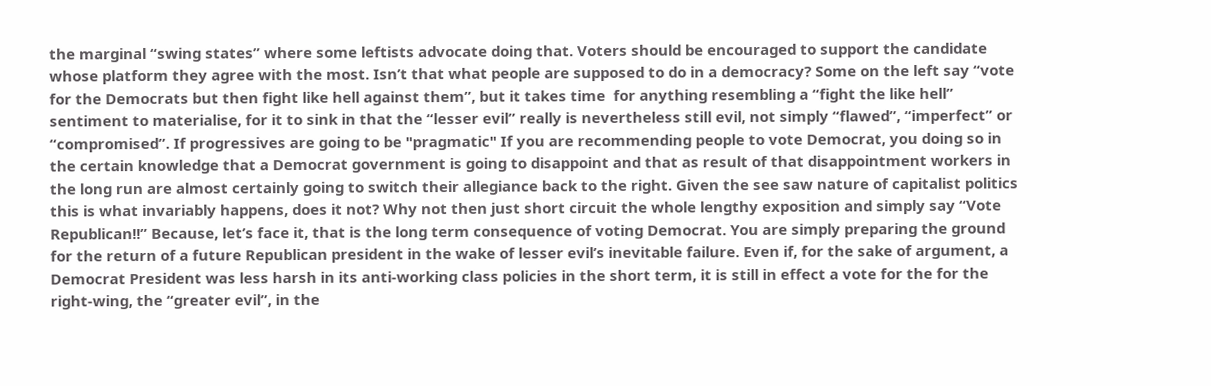the marginal “swing states” where some leftists advocate doing that. Voters should be encouraged to support the candidate whose platform they agree with the most. Isn’t that what people are supposed to do in a democracy? Some on the left say “vote for the Democrats but then fight like hell against them”, but it takes time  for anything resembling a “fight the like hell” sentiment to materialise, for it to sink in that the “lesser evil” really is nevertheless still evil, not simply “flawed”, “imperfect” or “compromised”. If progressives are going to be "pragmatic" If you are recommending people to vote Democrat, you doing so in the certain knowledge that a Democrat government is going to disappoint and that as result of that disappointment workers in the long run are almost certainly going to switch their allegiance back to the right. Given the see saw nature of capitalist politics this is what invariably happens, does it not? Why not then just short circuit the whole lengthy exposition and simply say “Vote Republican!!” Because, let’s face it, that is the long term consequence of voting Democrat. You are simply preparing the ground for the return of a future Republican president in the wake of lesser evil’s inevitable failure. Even if, for the sake of argument, a Democrat President was less harsh in its anti-working class policies in the short term, it is still in effect a vote for the for the right-wing, the “greater evil”, in the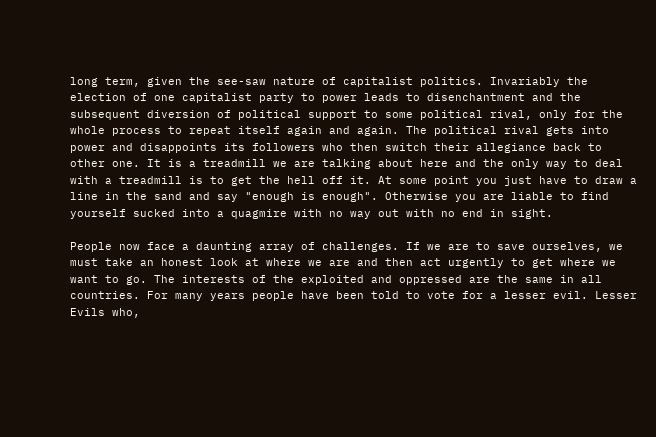long term, given the see-saw nature of capitalist politics. Invariably the election of one capitalist party to power leads to disenchantment and the subsequent diversion of political support to some political rival, only for the whole process to repeat itself again and again. The political rival gets into power and disappoints its followers who then switch their allegiance back to other one. It is a treadmill we are talking about here and the only way to deal with a treadmill is to get the hell off it. At some point you just have to draw a line in the sand and say "enough is enough". Otherwise you are liable to find yourself sucked into a quagmire with no way out with no end in sight.

People now face a daunting array of challenges. If we are to save ourselves, we must take an honest look at where we are and then act urgently to get where we want to go. The interests of the exploited and oppressed are the same in all countries. For many years people have been told to vote for a lesser evil. Lesser Evils who,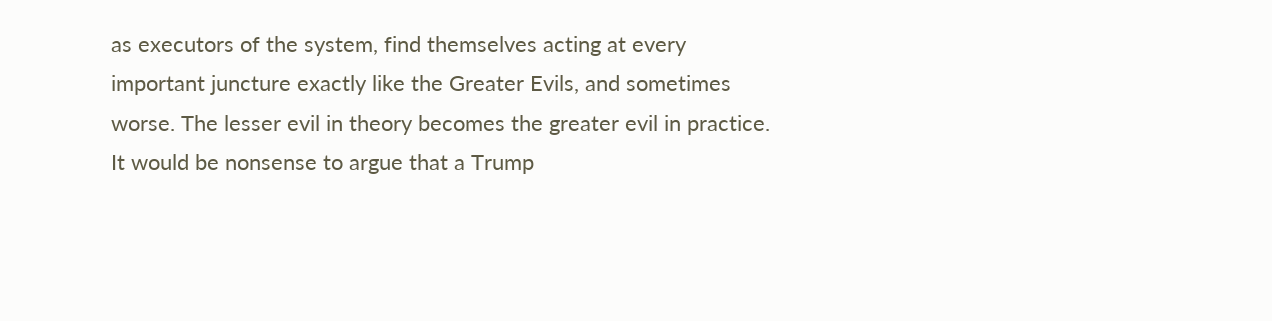as executors of the system, find themselves acting at every important juncture exactly like the Greater Evils, and sometimes worse. The lesser evil in theory becomes the greater evil in practice. It would be nonsense to argue that a Trump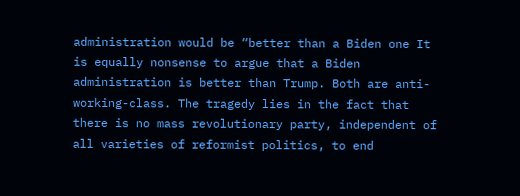administration would be “better than a Biden one It is equally nonsense to argue that a Biden administration is better than Trump. Both are anti-working-class. The tragedy lies in the fact that there is no mass revolutionary party, independent of all varieties of reformist politics, to end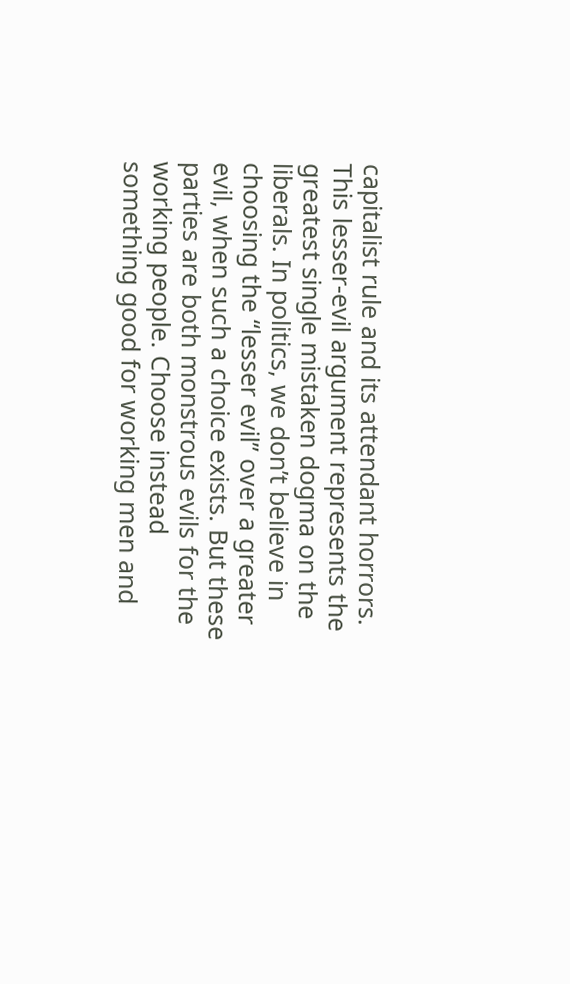capitalist rule and its attendant horrors. This lesser-evil argument represents the greatest single mistaken dogma on the liberals. In politics, we don’t believe in choosing the “lesser evil” over a greater evil, when such a choice exists. But these parties are both monstrous evils for the working people. Choose instead something good for working men and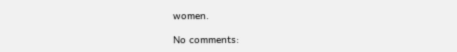women.

No comments: